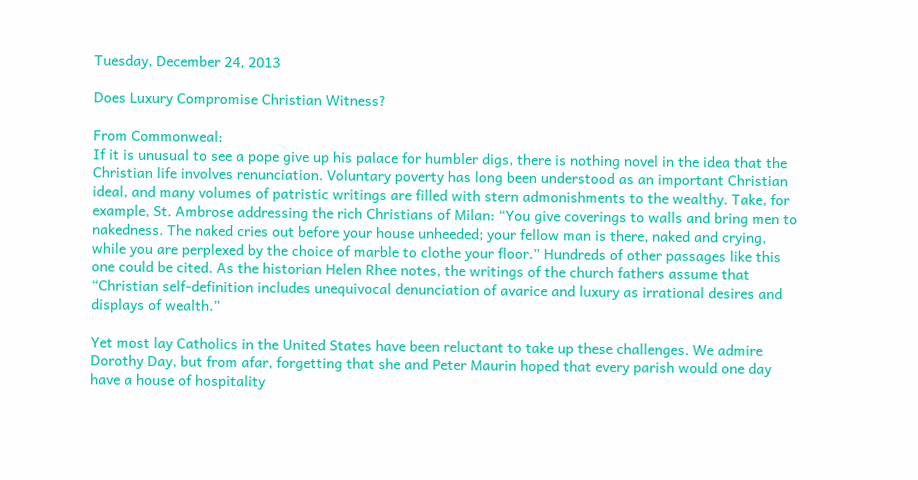Tuesday, December 24, 2013

Does Luxury Compromise Christian Witness?

From Commonweal:
If it is unusual to see a pope give up his palace for humbler digs, there is nothing novel in the idea that the Christian life involves renunciation. Voluntary poverty has long been understood as an important Christian ideal, and many volumes of patristic writings are filled with stern admonishments to the wealthy. Take, for example, St. Ambrose addressing the rich Christians of Milan: “You give coverings to walls and bring men to nakedness. The naked cries out before your house unheeded; your fellow man is there, naked and crying, while you are perplexed by the choice of marble to clothe your floor.” Hundreds of other passages like this one could be cited. As the historian Helen Rhee notes, the writings of the church fathers assume that “Christian self-definition includes unequivocal denunciation of avarice and luxury as irrational desires and displays of wealth.”

Yet most lay Catholics in the United States have been reluctant to take up these challenges. We admire Dorothy Day, but from afar, forgetting that she and Peter Maurin hoped that every parish would one day have a house of hospitality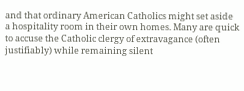and that ordinary American Catholics might set aside a hospitality room in their own homes. Many are quick to accuse the Catholic clergy of extravagance (often justifiably) while remaining silent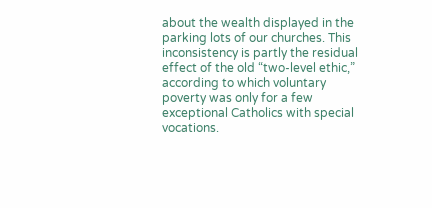about the wealth displayed in the parking lots of our churches. This inconsistency is partly the residual effect of the old “two-level ethic,” according to which voluntary poverty was only for a few exceptional Catholics with special vocations.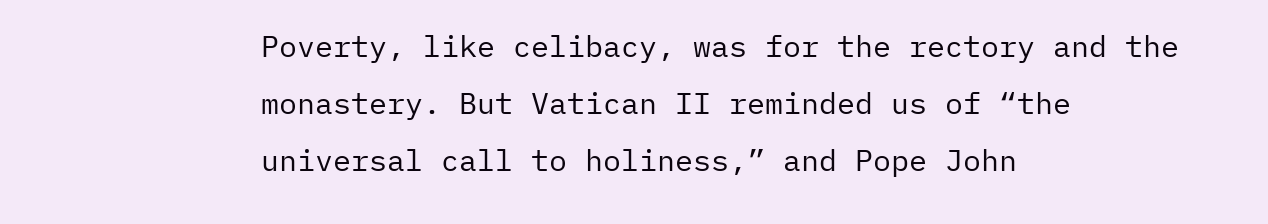Poverty, like celibacy, was for the rectory and the monastery. But Vatican II reminded us of “the universal call to holiness,” and Pope John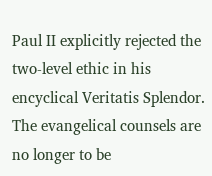Paul II explicitly rejected the two-level ethic in his encyclical Veritatis Splendor. The evangelical counsels are no longer to be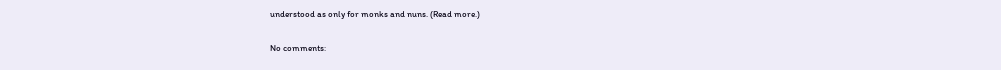understood as only for monks and nuns. (Read more.)

No comments: